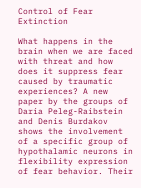Control of Fear Extinction

What happens in the brain when we are faced with threat and how does it suppress fear caused by traumatic experiences? A new paper by the groups of Daria Peleg-Raibstein and Denis Burdakov shows the involvement of a specific group of hypothalamic neurons in flexibility expression of fear behavior. Their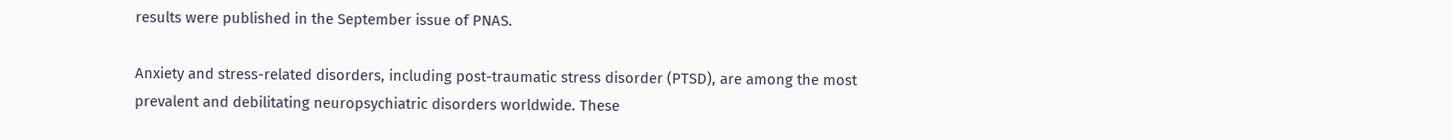results were published in the September issue of PNAS.

Anxiety and stress-related disorders, including post-traumatic stress disorder (PTSD), are among the most prevalent and debilitating neuropsychiatric disorders worldwide. These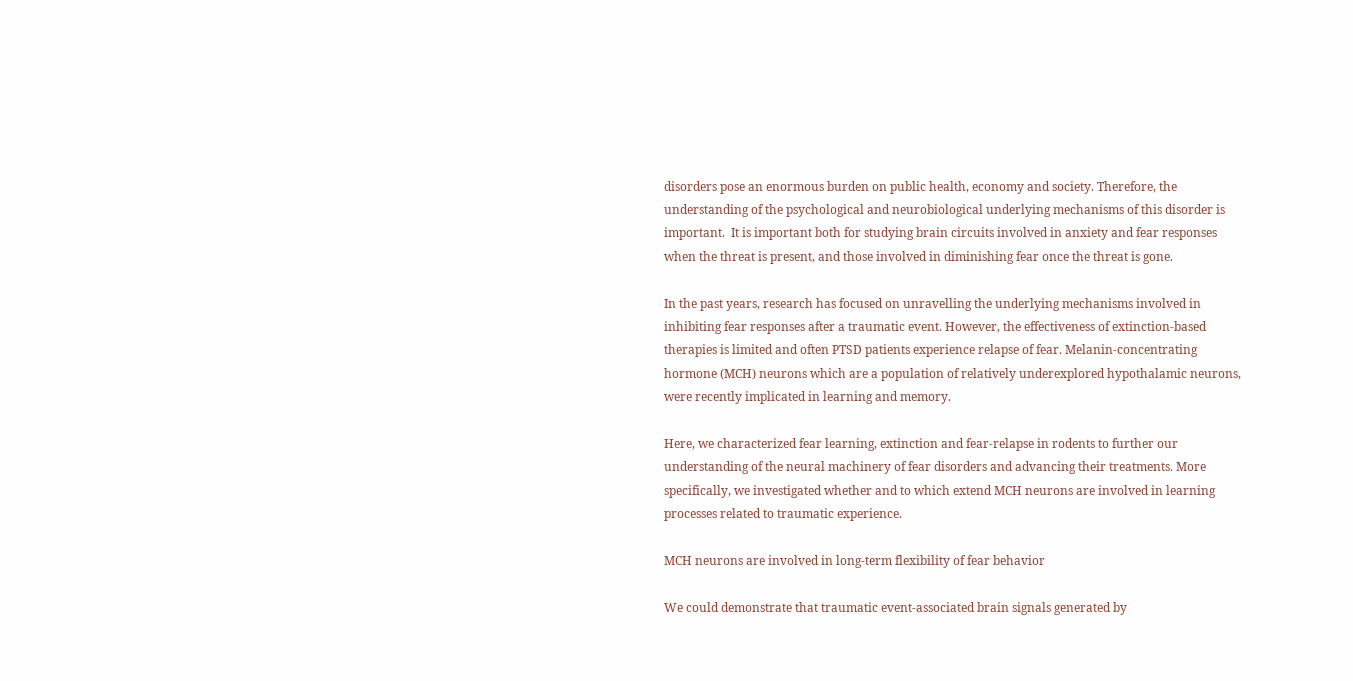disorders pose an enormous burden on public health, economy and society. Therefore, the understanding of the psychological and neurobiological underlying mechanisms of this disorder is important.  It is important both for studying brain circuits involved in anxiety and fear responses when the threat is present, and those involved in diminishing fear once the threat is gone.

In the past years, research has focused on unravelling the underlying mechanisms involved in inhibiting fear responses after a traumatic event. However, the effectiveness of extinction-based therapies is limited and often PTSD patients experience relapse of fear. Melanin-concentrating hormone (MCH) neurons which are a population of relatively underexplored hypothalamic neurons, were recently implicated in learning and memory.

Here, we characterized fear learning, extinction and fear-relapse in rodents to further our understanding of the neural machinery of fear disorders and advancing their treatments. More specifically, we investigated whether and to which extend MCH neurons are involved in learning processes related to traumatic experience.

MCH neurons are involved in long-term flexibility of fear behavior

We could demonstrate that traumatic event-associated brain signals generated by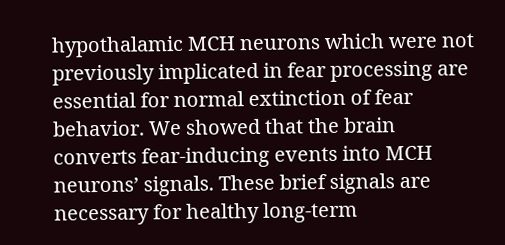hypothalamic MCH neurons which were not previously implicated in fear processing are essential for normal extinction of fear behavior. We showed that the brain converts fear-inducing events into MCH neurons’ signals. These brief signals are necessary for healthy long-term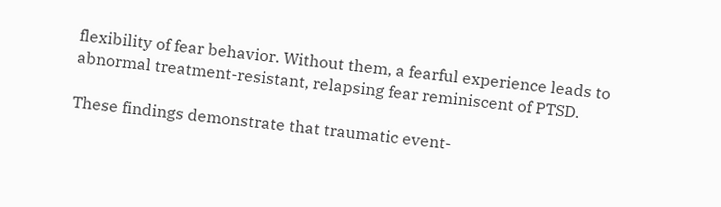flexibility of fear behavior. Without them, a fearful experience leads to abnormal treatment-resistant, relapsing fear reminiscent of PTSD.

These findings demonstrate that traumatic event-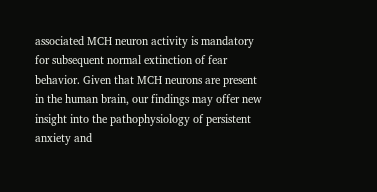associated MCH neuron activity is mandatory for subsequent normal extinction of fear behavior. Given that MCH neurons are present in the human brain, our findings may offer new insight into the pathophysiology of persistent anxiety and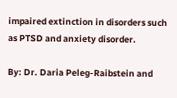impaired extinction in disorders such as PTSD and anxiety disorder.

By: Dr. Daria Peleg-Raibstein and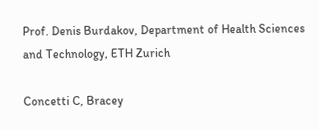Prof. Denis Burdakov, Department of Health Sciences and Technology, ETH Zurich

Concetti C, Bracey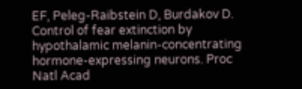EF, Peleg-Raibstein D, Burdakov D. Control of fear extinction by hypothalamic melanin-concentrating hormone-expressing neurons. Proc Natl Acad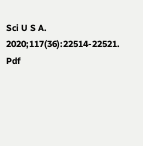Sci U S A. 2020;117(36):22514-22521. Pdf